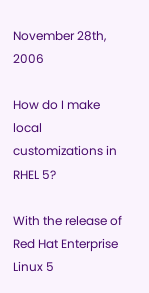November 28th, 2006

How do I make local customizations in RHEL 5?

With the release of Red Hat Enterprise Linux 5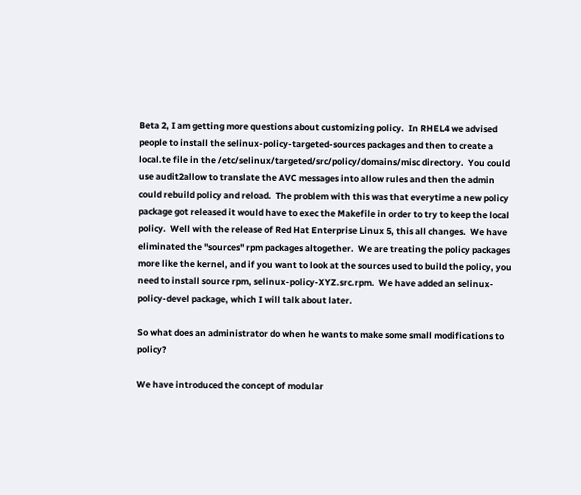Beta 2, I am getting more questions about customizing policy.  In RHEL4 we advised people to install the selinux-policy-targeted-sources packages and then to create a local.te file in the /etc/selinux/targeted/src/policy/domains/misc directory.  You could use audit2allow to translate the AVC messages into allow rules and then the admin could rebuild policy and reload.  The problem with this was that everytime a new policy package got released it would have to exec the Makefile in order to try to keep the local policy.  Well with the release of Red Hat Enterprise Linux 5, this all changes.  We have eliminated the "sources" rpm packages altogether.  We are treating the policy packages more like the kernel, and if you want to look at the sources used to build the policy, you need to install source rpm, selinux-policy-XYZ.src.rpm.  We have added an selinux-policy-devel package, which I will talk about later.

So what does an administrator do when he wants to make some small modifications to policy?

We have introduced the concept of modular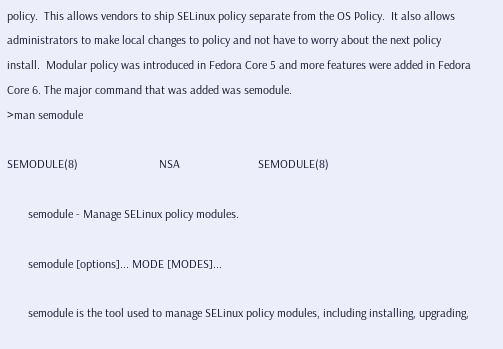policy.  This allows vendors to ship SELinux policy separate from the OS Policy.  It also allows administrators to make local changes to policy and not have to worry about the next policy install.  Modular policy was introduced in Fedora Core 5 and more features were added in Fedora Core 6. The major command that was added was semodule.
>man semodule

SEMODULE(8)                           NSA                          SEMODULE(8)

       semodule - Manage SELinux policy modules.

       semodule [options]... MODE [MODES]...

       semodule is the tool used to manage SELinux policy modules, including installing, upgrading,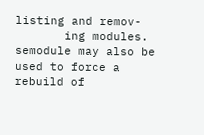listing and remov-
       ing modules.  semodule may also be used to force a rebuild of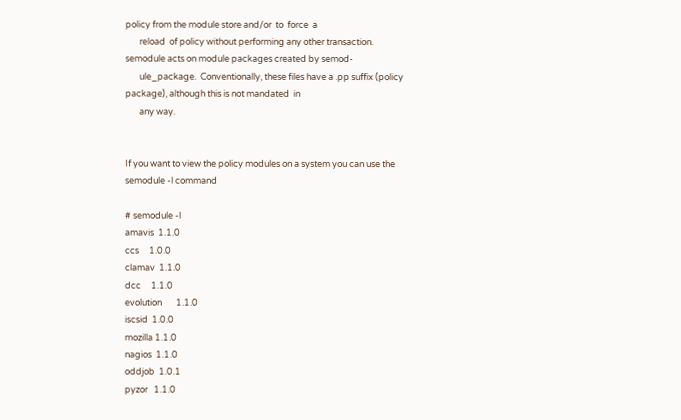policy from the module store and/or  to  force  a
       reload  of policy without performing any other transaction.  semodule acts on module packages created by semod-
       ule_package.  Conventionally, these files have a .pp suffix (policy package), although this is not mandated  in
       any way.


If you want to view the policy modules on a system you can use the semodule -l command

# semodule -l
amavis  1.1.0
ccs     1.0.0
clamav  1.1.0
dcc     1.1.0
evolution       1.1.0
iscsid  1.0.0
mozilla 1.1.0
nagios  1.1.0
oddjob  1.0.1
pyzor   1.1.0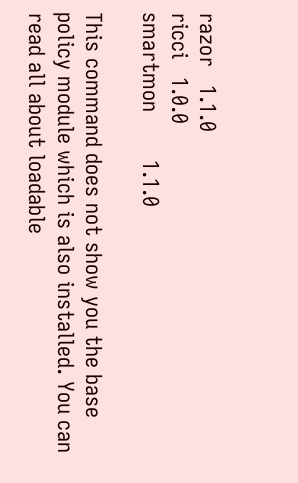razor   1.1.0
ricci   1.0.0
smartmon        1.1.0

This command does not show you the base policy module which is also installed. You can read all about loadable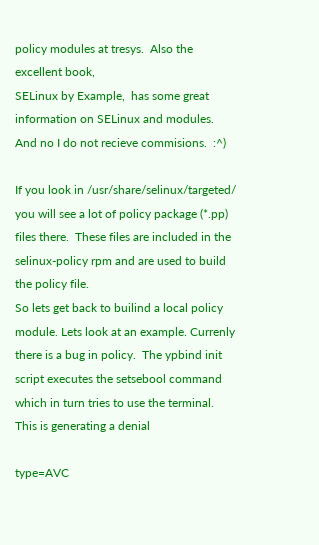policy modules at tresys.  Also the excellent book,
SELinux by Example,  has some great information on SELinux and modules.  And no I do not recieve commisions.  :^)

If you look in /usr/share/selinux/targeted/ you will see a lot of policy package (*.pp) files there.  These files are included in the selinux-policy rpm and are used to build the policy file.
So lets get back to builind a local policy module. Lets look at an example. Currenly there is a bug in policy.  The ypbind init script executes the setsebool command which in turn tries to use the terminal.  This is generating a denial

type=AVC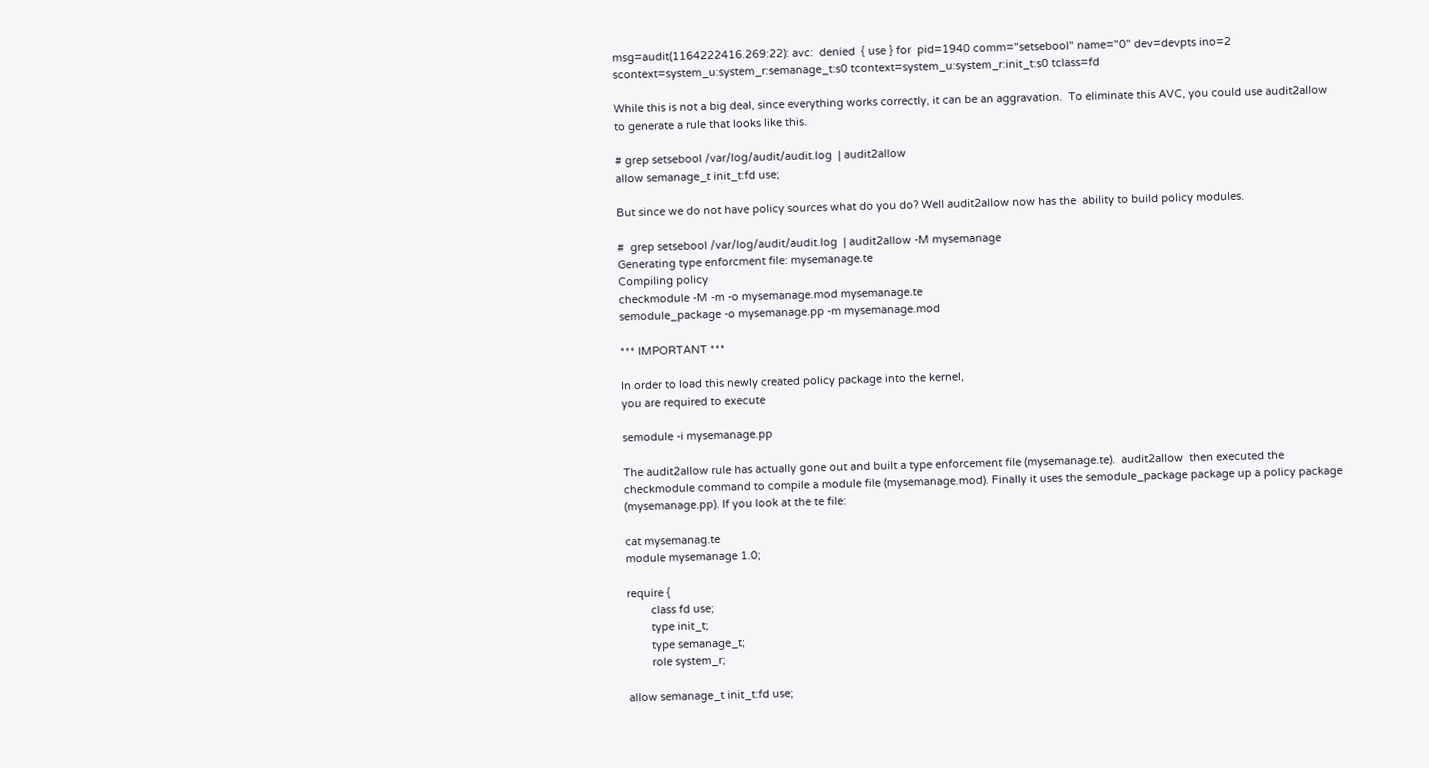msg=audit(1164222416.269:22): avc:  denied  { use } for  pid=1940 comm="setsebool" name="0" dev=devpts ino=2 scontext=system_u:system_r:semanage_t:s0 tcontext=system_u:system_r:init_t:s0 tclass=fd

While this is not a big deal, since everything works correctly, it can be an aggravation.  To eliminate this AVC, you could use audit2allow to generate a rule that looks like this.

# grep setsebool /var/log/audit/audit.log  | audit2allow
allow semanage_t init_t:fd use;

But since we do not have policy sources what do you do? Well audit2allow now has the  ability to build policy modules.

#  grep setsebool /var/log/audit/audit.log  | audit2allow -M mysemanage
Generating type enforcment file: mysemanage.te
Compiling policy
checkmodule -M -m -o mysemanage.mod mysemanage.te
semodule_package -o mysemanage.pp -m mysemanage.mod

*** IMPORTANT ***

In order to load this newly created policy package into the kernel,
you are required to execute

semodule -i mysemanage.pp

The audit2allow rule has actually gone out and built a type enforcement file (mysemanage.te).  audit2allow  then executed the checkmodule command to compile a module file (mysemanage.mod). Finally it uses the semodule_package package up a policy package (mysemanage.pp). If you look at the te file:

cat mysemanag.te
module mysemanage 1.0;

require {
        class fd use;
        type init_t;
        type semanage_t;
        role system_r;

allow semanage_t init_t:fd use;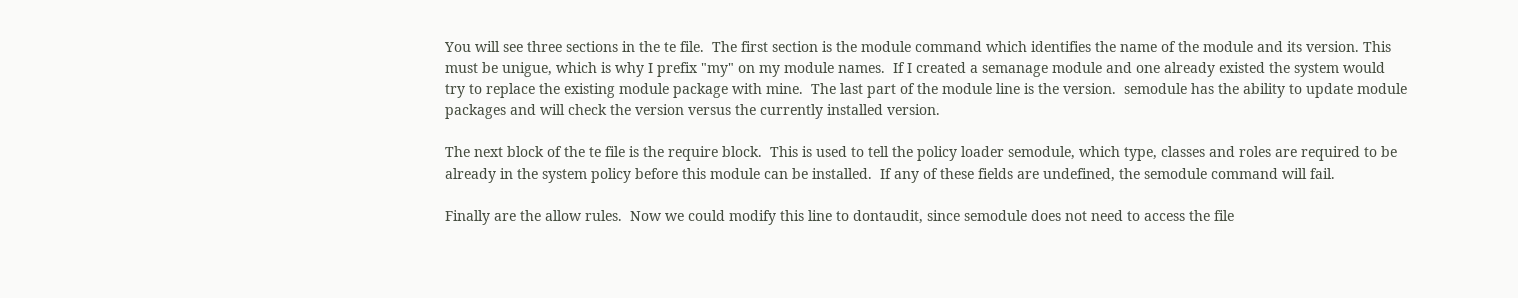You will see three sections in the te file.  The first section is the module command which identifies the name of the module and its version. This must be unigue, which is why I prefix "my" on my module names.  If I created a semanage module and one already existed the system would try to replace the existing module package with mine.  The last part of the module line is the version.  semodule has the ability to update module packages and will check the version versus the currently installed version.

The next block of the te file is the require block.  This is used to tell the policy loader semodule, which type, classes and roles are required to be already in the system policy before this module can be installed.  If any of these fields are undefined, the semodule command will fail.

Finally are the allow rules.  Now we could modify this line to dontaudit, since semodule does not need to access the file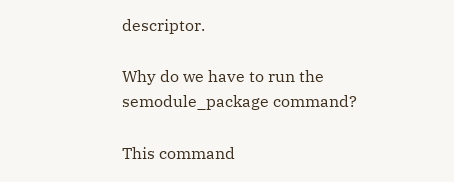descriptor.

Why do we have to run the semodule_package command?

This command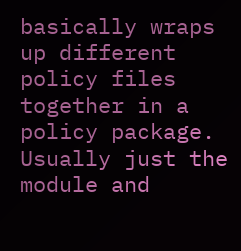basically wraps up different policy files together in a policy package.  Usually just the module and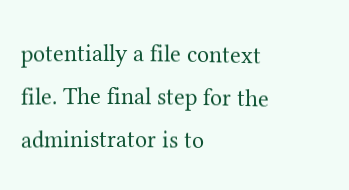potentially a file context file. The final step for the administrator is to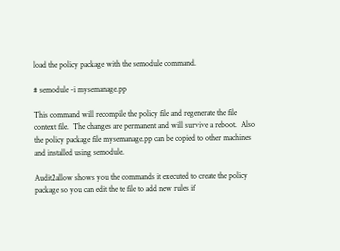load the policy package with the semodule command.

# semodule -i mysemanage.pp

This command will recompile the policy file and regenerate the file context file.  The changes are permanent and will survive a reboot.  Also the policy package file mysemanage.pp can be copied to other machines and installed using semodule.

Audit2allow shows you the commands it executed to create the policy package so you can edit the te file to add new rules if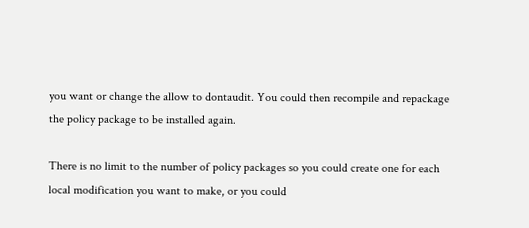you want or change the allow to dontaudit. You could then recompile and repackage the policy package to be installed again.

There is no limit to the number of policy packages so you could create one for each local modification you want to make, or you could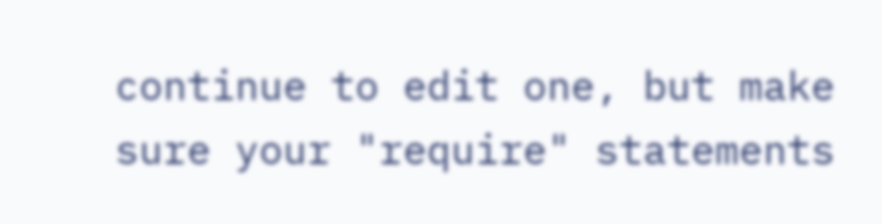continue to edit one, but make sure your "require" statements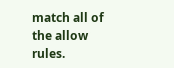match all of the allow rules.